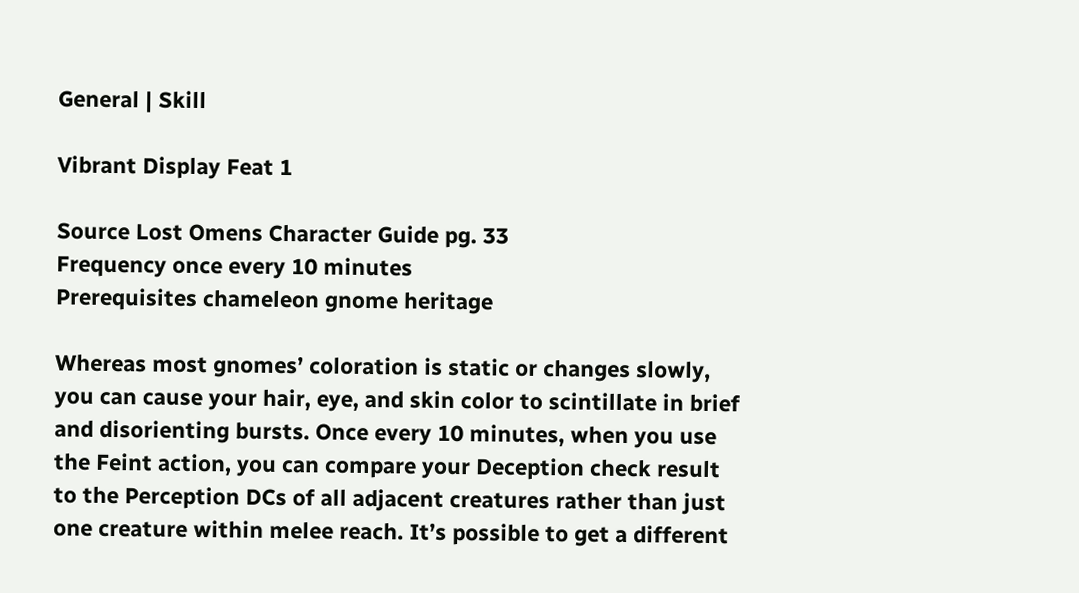General | Skill

Vibrant Display Feat 1

Source Lost Omens Character Guide pg. 33
Frequency once every 10 minutes
Prerequisites chameleon gnome heritage

Whereas most gnomes’ coloration is static or changes slowly, you can cause your hair, eye, and skin color to scintillate in brief and disorienting bursts. Once every 10 minutes, when you use the Feint action, you can compare your Deception check result to the Perception DCs of all adjacent creatures rather than just one creature within melee reach. It’s possible to get a different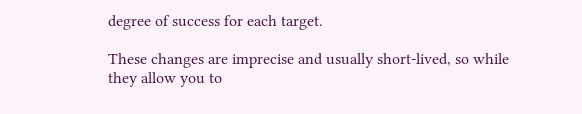degree of success for each target.

These changes are imprecise and usually short-lived, so while they allow you to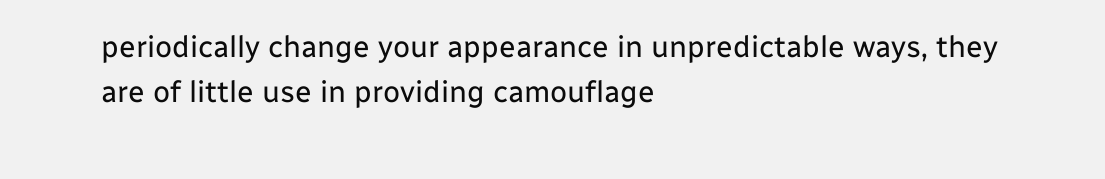periodically change your appearance in unpredictable ways, they are of little use in providing camouflage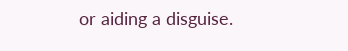or aiding a disguise.